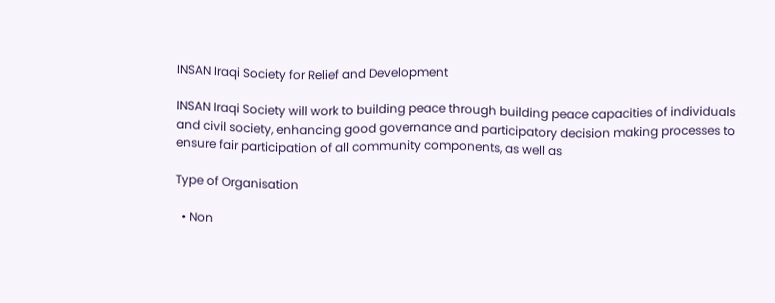INSAN Iraqi Society for Relief and Development

INSAN Iraqi Society will work to building peace through building peace capacities of individuals and civil society, enhancing good governance and participatory decision making processes to ensure fair participation of all community components, as well as

Type of Organisation

  • Non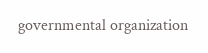governmental organization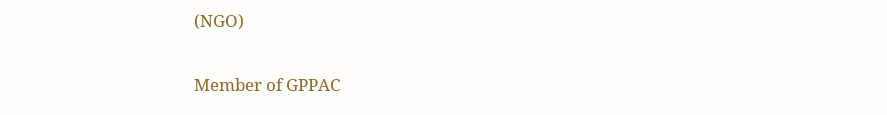(NGO)

Member of GPPAC